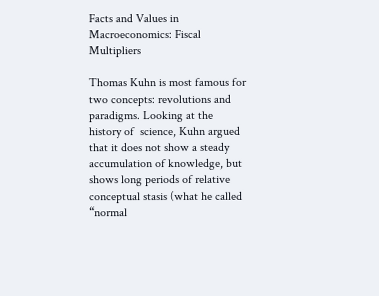Facts and Values in Macroeconomics: Fiscal Multipliers

Thomas Kuhn is most famous for two concepts: revolutions and paradigms. Looking at the history of  science, Kuhn argued that it does not show a steady accumulation of knowledge, but shows long periods of relative conceptual stasis (what he called “normal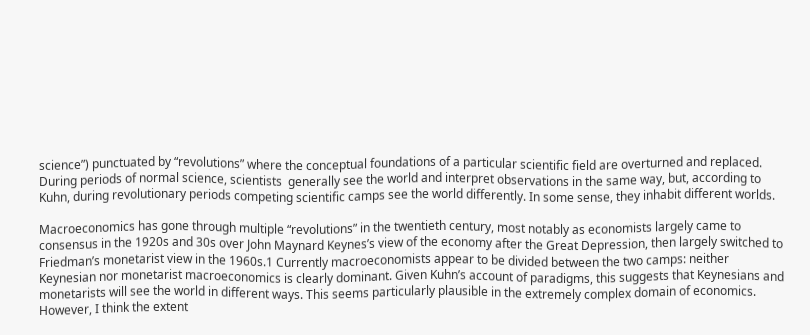science”) punctuated by “revolutions” where the conceptual foundations of a particular scientific field are overturned and replaced. During periods of normal science, scientists  generally see the world and interpret observations in the same way, but, according to Kuhn, during revolutionary periods competing scientific camps see the world differently. In some sense, they inhabit different worlds.

Macroeconomics has gone through multiple “revolutions” in the twentieth century, most notably as economists largely came to consensus in the 1920s and 30s over John Maynard Keynes’s view of the economy after the Great Depression, then largely switched to Friedman’s monetarist view in the 1960s.1 Currently macroeconomists appear to be divided between the two camps: neither Keynesian nor monetarist macroeconomics is clearly dominant. Given Kuhn’s account of paradigms, this suggests that Keynesians and monetarists will see the world in different ways. This seems particularly plausible in the extremely complex domain of economics. However, I think the extent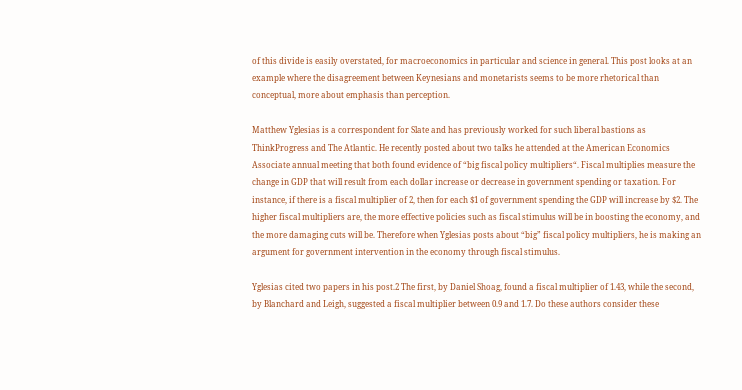of this divide is easily overstated, for macroeconomics in particular and science in general. This post looks at an example where the disagreement between Keynesians and monetarists seems to be more rhetorical than conceptual, more about emphasis than perception.

Matthew Yglesias is a correspondent for Slate and has previously worked for such liberal bastions as ThinkProgress and The Atlantic. He recently posted about two talks he attended at the American Economics Associate annual meeting that both found evidence of “big fiscal policy multipliers“. Fiscal multiplies measure the change in GDP that will result from each dollar increase or decrease in government spending or taxation. For instance, if there is a fiscal multiplier of 2, then for each $1 of government spending the GDP will increase by $2. The higher fiscal multipliers are, the more effective policies such as fiscal stimulus will be in boosting the economy, and the more damaging cuts will be. Therefore when Yglesias posts about “big” fiscal policy multipliers, he is making an argument for government intervention in the economy through fiscal stimulus.

Yglesias cited two papers in his post.2 The first, by Daniel Shoag, found a fiscal multiplier of 1.43, while the second, by Blanchard and Leigh, suggested a fiscal multiplier between 0.9 and 1.7. Do these authors consider these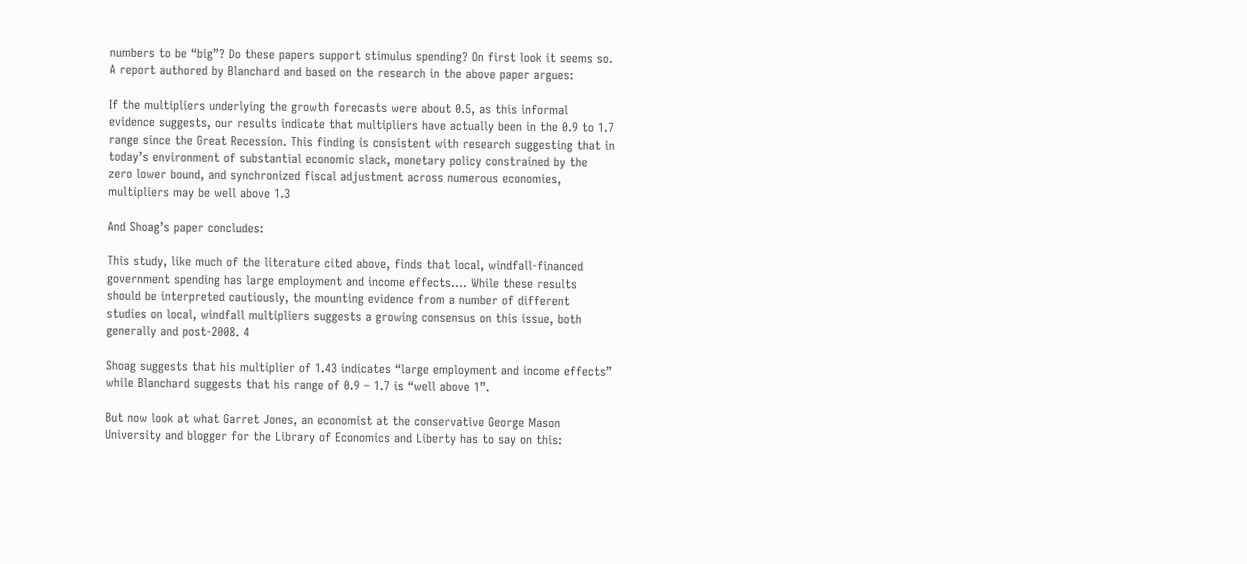numbers to be “big”? Do these papers support stimulus spending? On first look it seems so. A report authored by Blanchard and based on the research in the above paper argues:

If the multipliers underlying the growth forecasts were about 0.5, as this informal evidence suggests, our results indicate that multipliers have actually been in the 0.9 to 1.7 range since the Great Recession. This finding is consistent with research suggesting that in today’s environment of substantial economic slack, monetary policy constrained by the zero lower bound, and synchronized fiscal adjustment across numerous economies, multipliers may be well above 1.3

And Shoag’s paper concludes:

This study, like much of the literature cited above, finds that local, windfall-financed government spending has large employment and income effects…. While these results should be interpreted cautiously, the mounting evidence from a number of different studies on local, windfall multipliers suggests a growing consensus on this issue, both generally and post-2008. 4

Shoag suggests that his multiplier of 1.43 indicates “large employment and income effects” while Blanchard suggests that his range of 0.9 – 1.7 is “well above 1”.

But now look at what Garret Jones, an economist at the conservative George Mason University and blogger for the Library of Economics and Liberty has to say on this: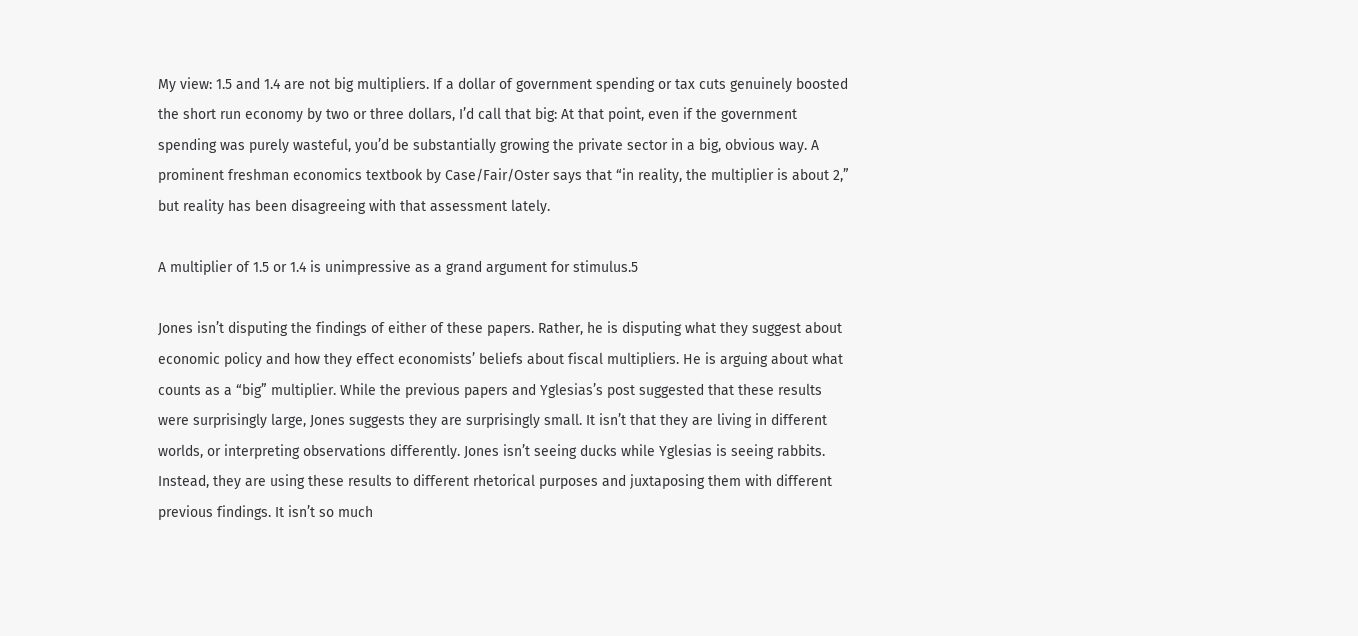My view: 1.5 and 1.4 are not big multipliers. If a dollar of government spending or tax cuts genuinely boosted the short run economy by two or three dollars, I’d call that big: At that point, even if the government spending was purely wasteful, you’d be substantially growing the private sector in a big, obvious way. A prominent freshman economics textbook by Case/Fair/Oster says that “in reality, the multiplier is about 2,” but reality has been disagreeing with that assessment lately.

A multiplier of 1.5 or 1.4 is unimpressive as a grand argument for stimulus.5

Jones isn’t disputing the findings of either of these papers. Rather, he is disputing what they suggest about economic policy and how they effect economists’ beliefs about fiscal multipliers. He is arguing about what counts as a “big” multiplier. While the previous papers and Yglesias’s post suggested that these results were surprisingly large, Jones suggests they are surprisingly small. It isn’t that they are living in different worlds, or interpreting observations differently. Jones isn’t seeing ducks while Yglesias is seeing rabbits. Instead, they are using these results to different rhetorical purposes and juxtaposing them with different previous findings. It isn’t so much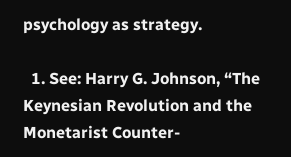psychology as strategy.

  1. See: Harry G. Johnson, “The Keynesian Revolution and the Monetarist Counter-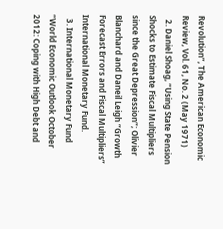Revolution”, The American Economic Review, Vol. 61, No. 2 (May 1971)
  2. Daniel Shoag, “Using State Pension Shocks to Estimate Fiscal Multipliers since the Great Depression“; Olivier Blanchard and Daneil Leigh “Growth Forecast Errors and Fiscal Multipliers” International Monetary Fund.
  3. International Monetary Fund “World Economic Outlook October 2012: Coping with High Debt and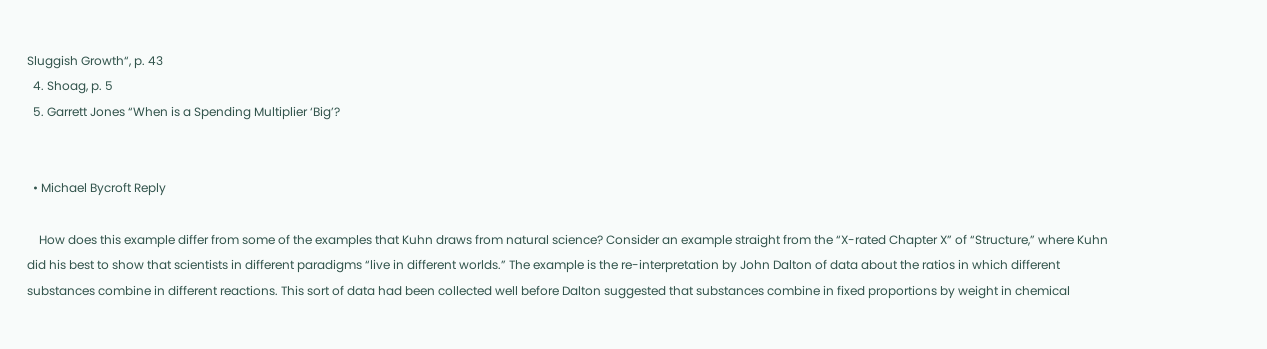Sluggish Growth“, p. 43
  4. Shoag, p. 5
  5. Garrett Jones “When is a Spending Multiplier ‘Big’?


  • Michael Bycroft Reply

    How does this example differ from some of the examples that Kuhn draws from natural science? Consider an example straight from the “X-rated Chapter X” of “Structure,” where Kuhn did his best to show that scientists in different paradigms “live in different worlds.” The example is the re-interpretation by John Dalton of data about the ratios in which different substances combine in different reactions. This sort of data had been collected well before Dalton suggested that substances combine in fixed proportions by weight in chemical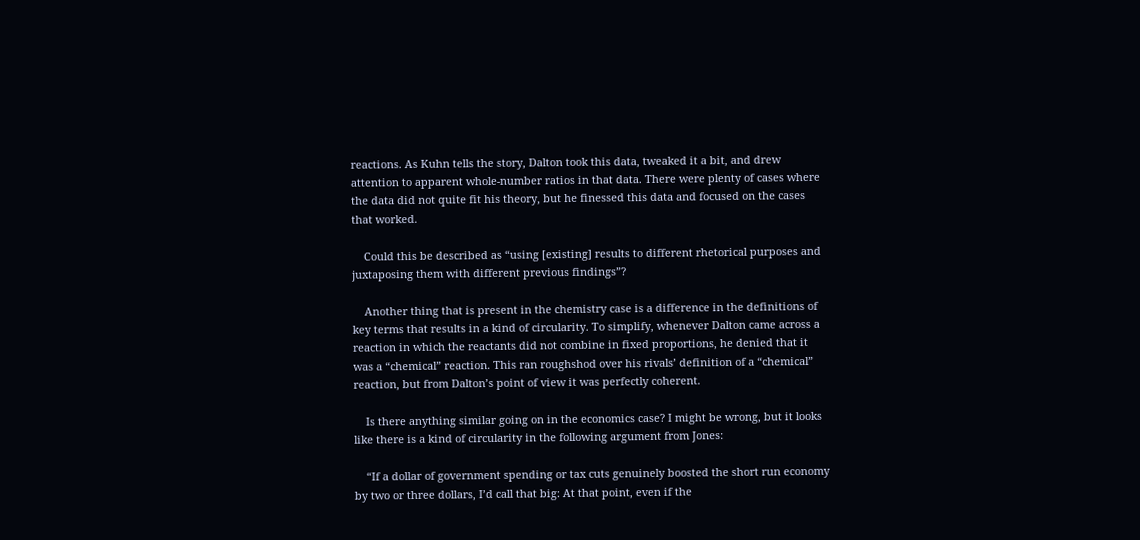reactions. As Kuhn tells the story, Dalton took this data, tweaked it a bit, and drew attention to apparent whole-number ratios in that data. There were plenty of cases where the data did not quite fit his theory, but he finessed this data and focused on the cases that worked.

    Could this be described as “using [existing] results to different rhetorical purposes and juxtaposing them with different previous findings”?

    Another thing that is present in the chemistry case is a difference in the definitions of key terms that results in a kind of circularity. To simplify, whenever Dalton came across a reaction in which the reactants did not combine in fixed proportions, he denied that it was a “chemical” reaction. This ran roughshod over his rivals’ definition of a “chemical” reaction, but from Dalton’s point of view it was perfectly coherent.

    Is there anything similar going on in the economics case? I might be wrong, but it looks like there is a kind of circularity in the following argument from Jones:

    “If a dollar of government spending or tax cuts genuinely boosted the short run economy by two or three dollars, I’d call that big: At that point, even if the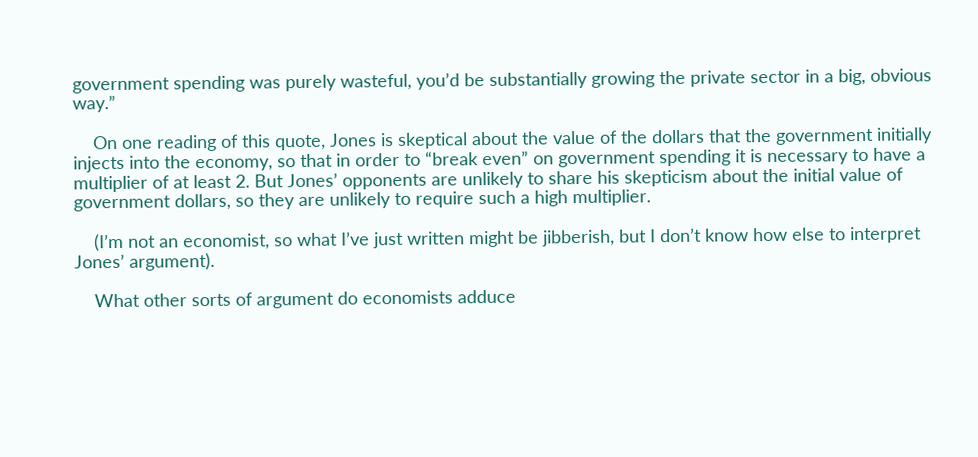government spending was purely wasteful, you’d be substantially growing the private sector in a big, obvious way.”

    On one reading of this quote, Jones is skeptical about the value of the dollars that the government initially injects into the economy, so that in order to “break even” on government spending it is necessary to have a multiplier of at least 2. But Jones’ opponents are unlikely to share his skepticism about the initial value of government dollars, so they are unlikely to require such a high multiplier.

    (I’m not an economist, so what I’ve just written might be jibberish, but I don’t know how else to interpret Jones’ argument).

    What other sorts of argument do economists adduce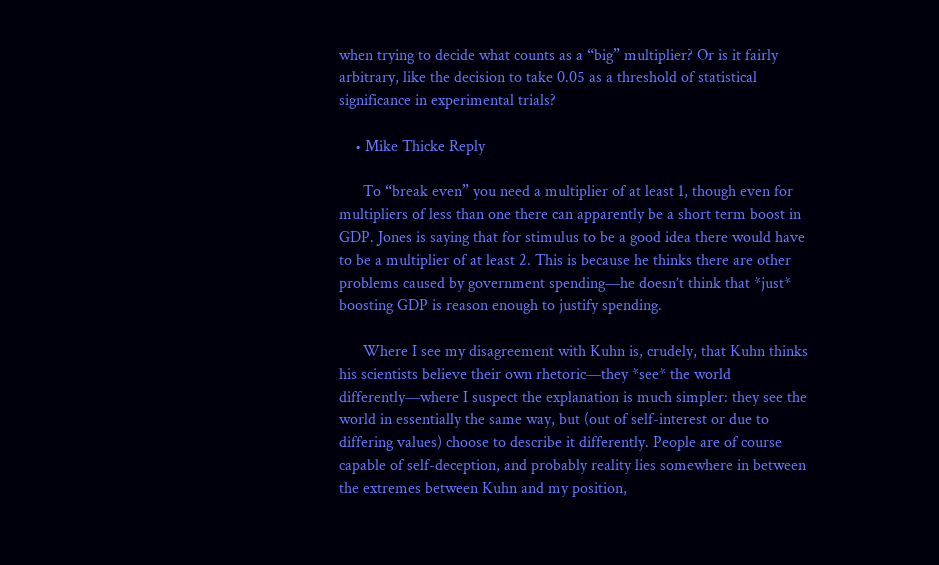when trying to decide what counts as a “big” multiplier? Or is it fairly arbitrary, like the decision to take 0.05 as a threshold of statistical significance in experimental trials?

    • Mike Thicke Reply

      To “break even” you need a multiplier of at least 1, though even for multipliers of less than one there can apparently be a short term boost in GDP. Jones is saying that for stimulus to be a good idea there would have to be a multiplier of at least 2. This is because he thinks there are other problems caused by government spending—he doesn’t think that *just* boosting GDP is reason enough to justify spending.

      Where I see my disagreement with Kuhn is, crudely, that Kuhn thinks his scientists believe their own rhetoric—they *see* the world differently—where I suspect the explanation is much simpler: they see the world in essentially the same way, but (out of self-interest or due to differing values) choose to describe it differently. People are of course capable of self-deception, and probably reality lies somewhere in between the extremes between Kuhn and my position,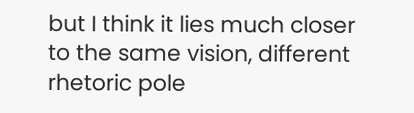but I think it lies much closer to the same vision, different rhetoric pole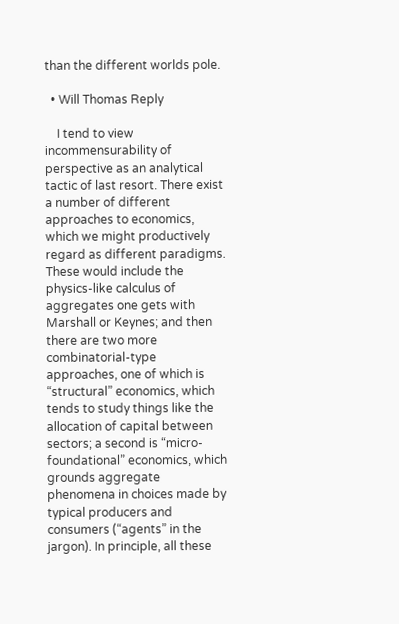than the different worlds pole.

  • Will Thomas Reply

    I tend to view incommensurability of perspective as an analytical tactic of last resort. There exist a number of different approaches to economics, which we might productively regard as different paradigms. These would include the physics-like calculus of aggregates one gets with Marshall or Keynes; and then there are two more combinatorial-type approaches, one of which is “structural” economics, which tends to study things like the allocation of capital between sectors; a second is “micro-foundational” economics, which grounds aggregate phenomena in choices made by typical producers and consumers (“agents” in the jargon). In principle, all these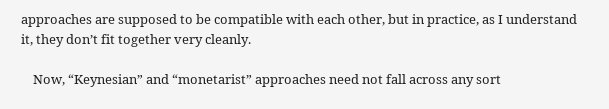approaches are supposed to be compatible with each other, but in practice, as I understand it, they don’t fit together very cleanly.

    Now, “Keynesian” and “monetarist” approaches need not fall across any sort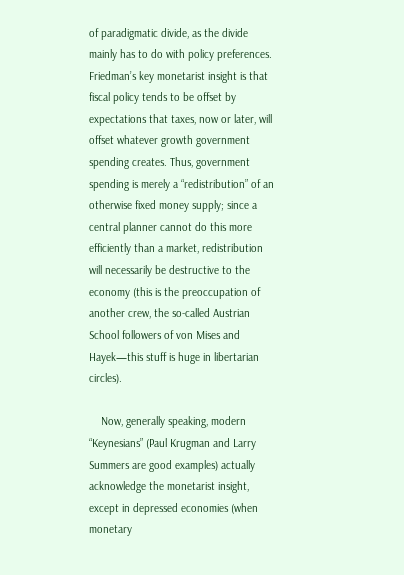of paradigmatic divide, as the divide mainly has to do with policy preferences. Friedman’s key monetarist insight is that fiscal policy tends to be offset by expectations that taxes, now or later, will offset whatever growth government spending creates. Thus, government spending is merely a “redistribution” of an otherwise fixed money supply; since a central planner cannot do this more efficiently than a market, redistribution will necessarily be destructive to the economy (this is the preoccupation of another crew, the so-called Austrian School followers of von Mises and Hayek—this stuff is huge in libertarian circles).

    Now, generally speaking, modern “Keynesians” (Paul Krugman and Larry Summers are good examples) actually acknowledge the monetarist insight, except in depressed economies (when monetary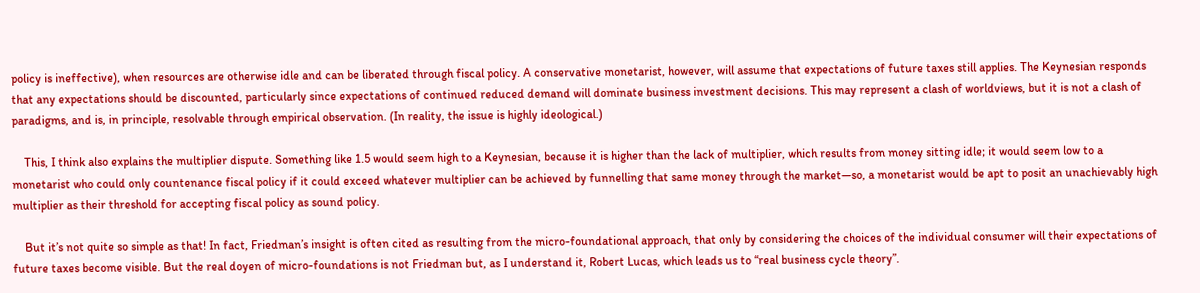policy is ineffective), when resources are otherwise idle and can be liberated through fiscal policy. A conservative monetarist, however, will assume that expectations of future taxes still applies. The Keynesian responds that any expectations should be discounted, particularly since expectations of continued reduced demand will dominate business investment decisions. This may represent a clash of worldviews, but it is not a clash of paradigms, and is, in principle, resolvable through empirical observation. (In reality, the issue is highly ideological.)

    This, I think also explains the multiplier dispute. Something like 1.5 would seem high to a Keynesian, because it is higher than the lack of multiplier, which results from money sitting idle; it would seem low to a monetarist who could only countenance fiscal policy if it could exceed whatever multiplier can be achieved by funnelling that same money through the market—so, a monetarist would be apt to posit an unachievably high multiplier as their threshold for accepting fiscal policy as sound policy.

    But it’s not quite so simple as that! In fact, Friedman’s insight is often cited as resulting from the micro-foundational approach, that only by considering the choices of the individual consumer will their expectations of future taxes become visible. But the real doyen of micro-foundations is not Friedman but, as I understand it, Robert Lucas, which leads us to “real business cycle theory”.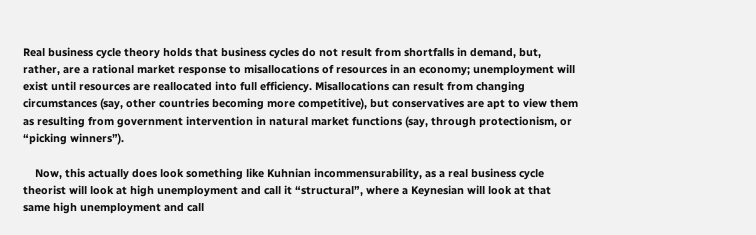Real business cycle theory holds that business cycles do not result from shortfalls in demand, but, rather, are a rational market response to misallocations of resources in an economy; unemployment will exist until resources are reallocated into full efficiency. Misallocations can result from changing circumstances (say, other countries becoming more competitive), but conservatives are apt to view them as resulting from government intervention in natural market functions (say, through protectionism, or “picking winners”).

    Now, this actually does look something like Kuhnian incommensurability, as a real business cycle theorist will look at high unemployment and call it “structural”, where a Keynesian will look at that same high unemployment and call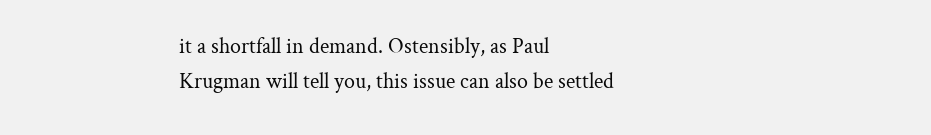it a shortfall in demand. Ostensibly, as Paul Krugman will tell you, this issue can also be settled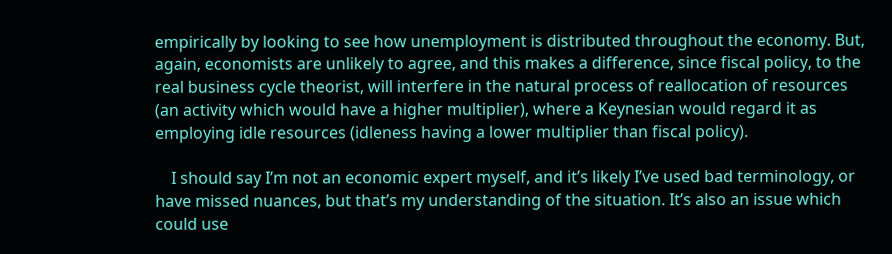empirically by looking to see how unemployment is distributed throughout the economy. But, again, economists are unlikely to agree, and this makes a difference, since fiscal policy, to the real business cycle theorist, will interfere in the natural process of reallocation of resources (an activity which would have a higher multiplier), where a Keynesian would regard it as employing idle resources (idleness having a lower multiplier than fiscal policy).

    I should say I’m not an economic expert myself, and it’s likely I’ve used bad terminology, or have missed nuances, but that’s my understanding of the situation. It’s also an issue which could use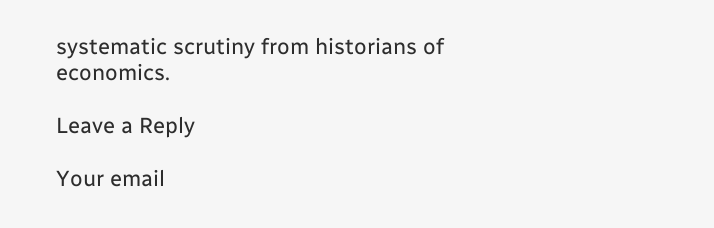systematic scrutiny from historians of economics.

Leave a Reply

Your email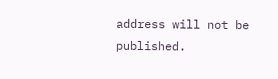address will not be published.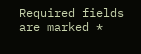Required fields are marked *